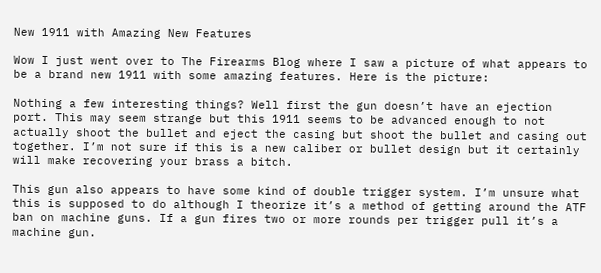New 1911 with Amazing New Features

Wow I just went over to The Firearms Blog where I saw a picture of what appears to be a brand new 1911 with some amazing features. Here is the picture:

Nothing a few interesting things? Well first the gun doesn’t have an ejection port. This may seem strange but this 1911 seems to be advanced enough to not actually shoot the bullet and eject the casing but shoot the bullet and casing out together. I’m not sure if this is a new caliber or bullet design but it certainly will make recovering your brass a bitch.

This gun also appears to have some kind of double trigger system. I’m unsure what this is supposed to do although I theorize it’s a method of getting around the ATF ban on machine guns. If a gun fires two or more rounds per trigger pull it’s a machine gun.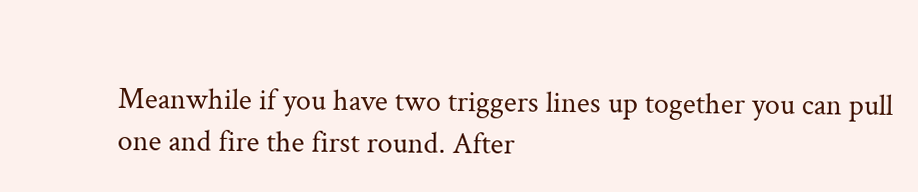Meanwhile if you have two triggers lines up together you can pull one and fire the first round. After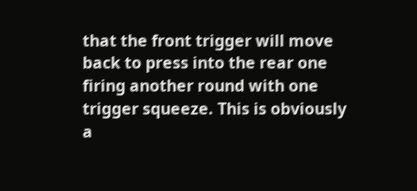that the front trigger will move back to press into the rear one firing another round with one trigger squeeze. This is obviously a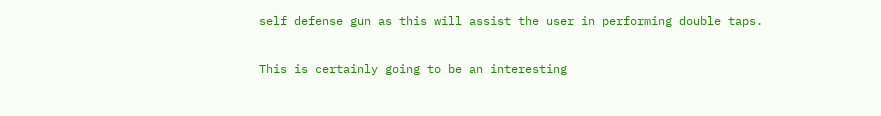self defense gun as this will assist the user in performing double taps.

This is certainly going to be an interesting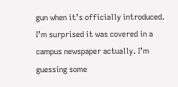gun when it’s officially introduced. I’m surprised it was covered in a campus newspaper actually. I’m guessing some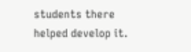students there helped develop it.